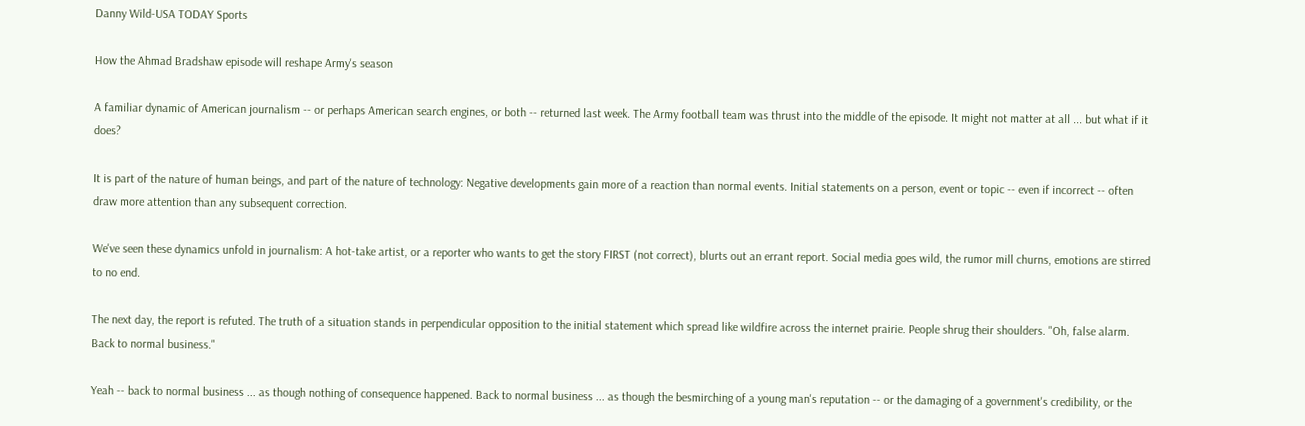Danny Wild-USA TODAY Sports

How the Ahmad Bradshaw episode will reshape Army's season

A familiar dynamic of American journalism -- or perhaps American search engines, or both -- returned last week. The Army football team was thrust into the middle of the episode. It might not matter at all ... but what if it does?

It is part of the nature of human beings, and part of the nature of technology: Negative developments gain more of a reaction than normal events. Initial statements on a person, event or topic -- even if incorrect -- often draw more attention than any subsequent correction.

We've seen these dynamics unfold in journalism: A hot-take artist, or a reporter who wants to get the story FIRST (not correct), blurts out an errant report. Social media goes wild, the rumor mill churns, emotions are stirred to no end.

The next day, the report is refuted. The truth of a situation stands in perpendicular opposition to the initial statement which spread like wildfire across the internet prairie. People shrug their shoulders. "Oh, false alarm. Back to normal business."

Yeah -- back to normal business ... as though nothing of consequence happened. Back to normal business ... as though the besmirching of a young man's reputation -- or the damaging of a government's credibility, or the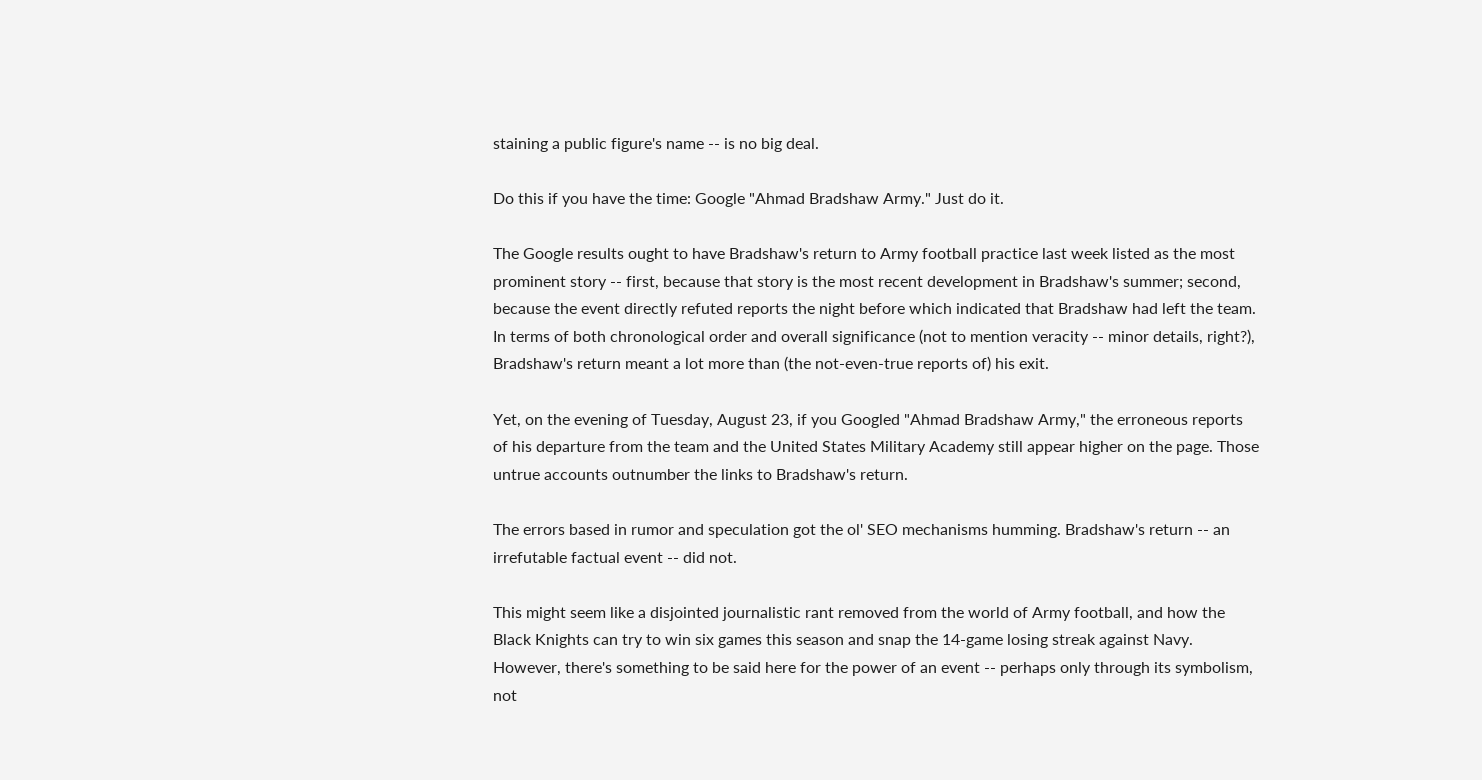staining a public figure's name -- is no big deal.

Do this if you have the time: Google "Ahmad Bradshaw Army." Just do it.

The Google results ought to have Bradshaw's return to Army football practice last week listed as the most prominent story -- first, because that story is the most recent development in Bradshaw's summer; second, because the event directly refuted reports the night before which indicated that Bradshaw had left the team. In terms of both chronological order and overall significance (not to mention veracity -- minor details, right?), Bradshaw's return meant a lot more than (the not-even-true reports of) his exit.

Yet, on the evening of Tuesday, August 23, if you Googled "Ahmad Bradshaw Army," the erroneous reports of his departure from the team and the United States Military Academy still appear higher on the page. Those untrue accounts outnumber the links to Bradshaw's return.

The errors based in rumor and speculation got the ol' SEO mechanisms humming. Bradshaw's return -- an irrefutable factual event -- did not.

This might seem like a disjointed journalistic rant removed from the world of Army football, and how the Black Knights can try to win six games this season and snap the 14-game losing streak against Navy. However, there's something to be said here for the power of an event -- perhaps only through its symbolism, not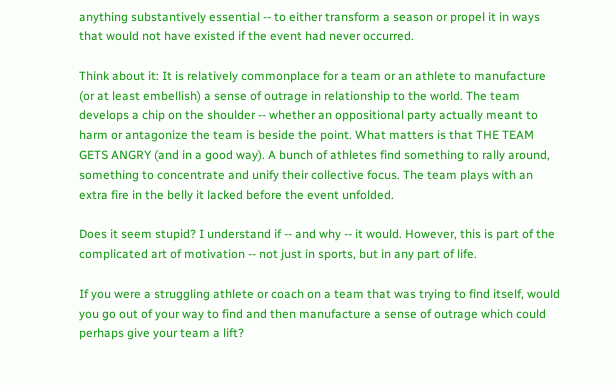anything substantively essential -- to either transform a season or propel it in ways that would not have existed if the event had never occurred.

Think about it: It is relatively commonplace for a team or an athlete to manufacture (or at least embellish) a sense of outrage in relationship to the world. The team develops a chip on the shoulder -- whether an oppositional party actually meant to harm or antagonize the team is beside the point. What matters is that THE TEAM GETS ANGRY (and in a good way). A bunch of athletes find something to rally around, something to concentrate and unify their collective focus. The team plays with an extra fire in the belly it lacked before the event unfolded.

Does it seem stupid? I understand if -- and why -- it would. However, this is part of the complicated art of motivation -- not just in sports, but in any part of life.

If you were a struggling athlete or coach on a team that was trying to find itself, would you go out of your way to find and then manufacture a sense of outrage which could perhaps give your team a lift?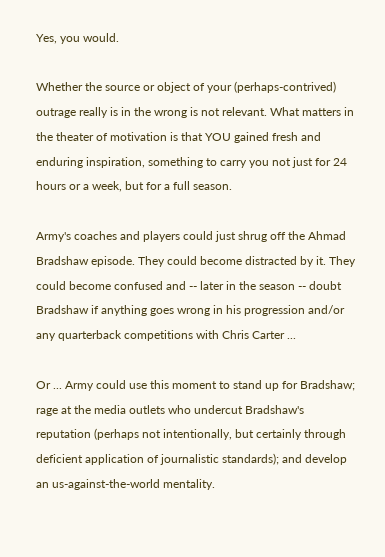Yes, you would.

Whether the source or object of your (perhaps-contrived) outrage really is in the wrong is not relevant. What matters in the theater of motivation is that YOU gained fresh and enduring inspiration, something to carry you not just for 24 hours or a week, but for a full season.

Army's coaches and players could just shrug off the Ahmad Bradshaw episode. They could become distracted by it. They could become confused and -- later in the season -- doubt Bradshaw if anything goes wrong in his progression and/or any quarterback competitions with Chris Carter ...

Or ... Army could use this moment to stand up for Bradshaw; rage at the media outlets who undercut Bradshaw's reputation (perhaps not intentionally, but certainly through deficient application of journalistic standards); and develop an us-against-the-world mentality.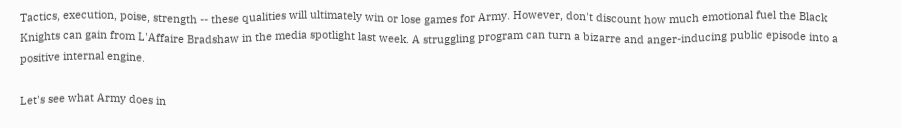Tactics, execution, poise, strength -- these qualities will ultimately win or lose games for Army. However, don't discount how much emotional fuel the Black Knights can gain from L'Affaire Bradshaw in the media spotlight last week. A struggling program can turn a bizarre and anger-inducing public episode into a positive internal engine.

Let's see what Army does in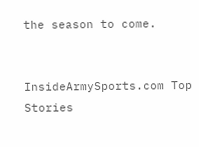the season to come.


InsideArmySports.com Top Stories